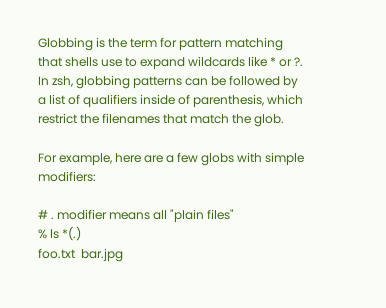Globbing is the term for pattern matching that shells use to expand wildcards like * or ?. In zsh, globbing patterns can be followed by a list of qualifiers inside of parenthesis, which restrict the filenames that match the glob.

For example, here are a few globs with simple modifiers:

# . modifier means all "plain files"
% ls *(.)
foo.txt  bar.jpg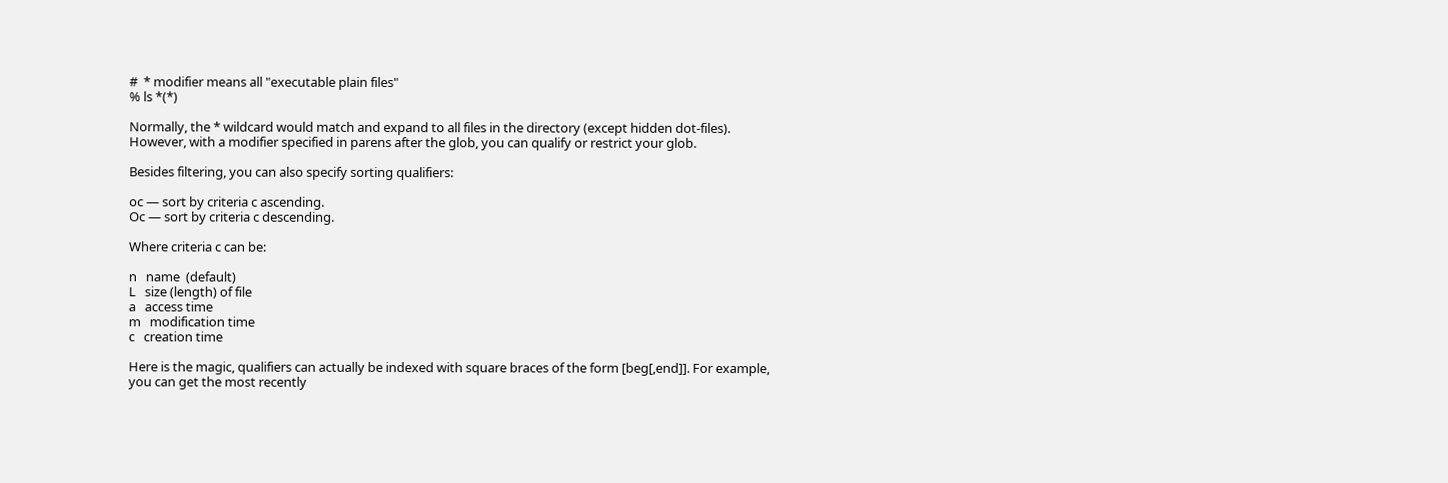#  * modifier means all "executable plain files"
% ls *(*)

Normally, the * wildcard would match and expand to all files in the directory (except hidden dot-files). However, with a modifier specified in parens after the glob, you can qualify or restrict your glob.

Besides filtering, you can also specify sorting qualifiers:

oc — sort by criteria c ascending.
Oc — sort by criteria c descending.

Where criteria c can be:

n   name  (default)
L   size (length) of file
a   access time
m   modification time
c   creation time

Here is the magic, qualifiers can actually be indexed with square braces of the form [beg[,end]]. For example, you can get the most recently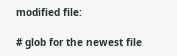modified file:

# glob for the newest file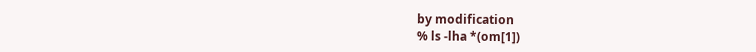by modification
% ls -lha *(om[1])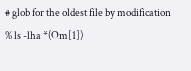# glob for the oldest file by modification
% ls -lha *(Om[1])